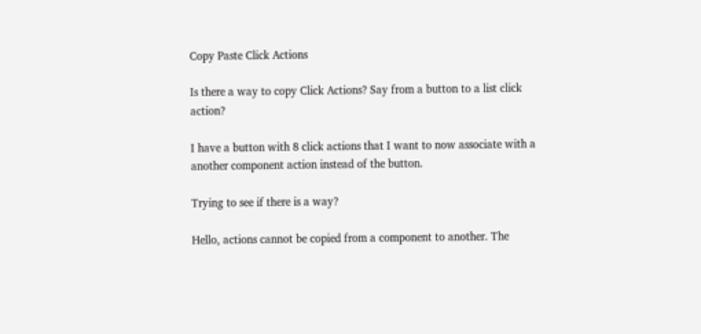Copy Paste Click Actions

Is there a way to copy Click Actions? Say from a button to a list click action?

I have a button with 8 click actions that I want to now associate with a another component action instead of the button.

Trying to see if there is a way?

Hello, actions cannot be copied from a component to another. The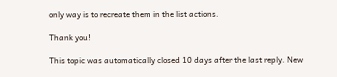only way is to recreate them in the list actions.

Thank you!

This topic was automatically closed 10 days after the last reply. New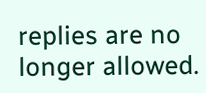replies are no longer allowed.